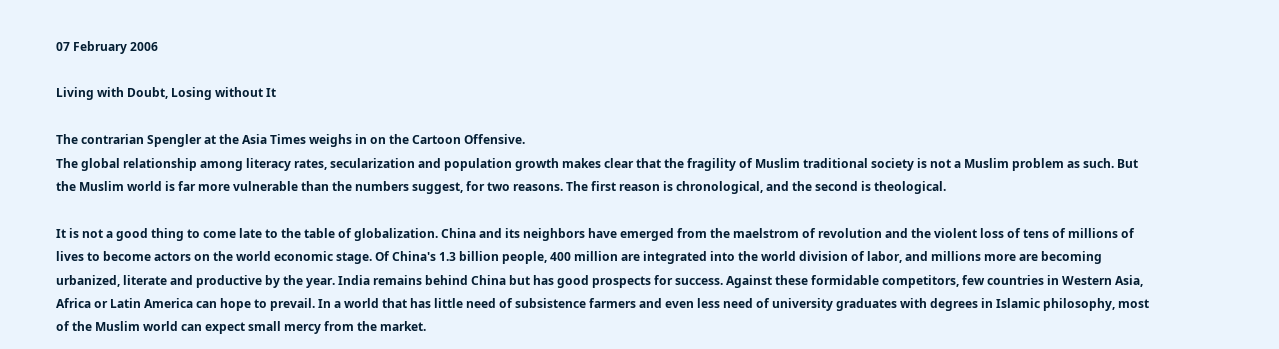07 February 2006

Living with Doubt, Losing without It

The contrarian Spengler at the Asia Times weighs in on the Cartoon Offensive.
The global relationship among literacy rates, secularization and population growth makes clear that the fragility of Muslim traditional society is not a Muslim problem as such. But the Muslim world is far more vulnerable than the numbers suggest, for two reasons. The first reason is chronological, and the second is theological.

It is not a good thing to come late to the table of globalization. China and its neighbors have emerged from the maelstrom of revolution and the violent loss of tens of millions of lives to become actors on the world economic stage. Of China's 1.3 billion people, 400 million are integrated into the world division of labor, and millions more are becoming urbanized, literate and productive by the year. India remains behind China but has good prospects for success. Against these formidable competitors, few countries in Western Asia, Africa or Latin America can hope to prevail. In a world that has little need of subsistence farmers and even less need of university graduates with degrees in Islamic philosophy, most of the Muslim world can expect small mercy from the market.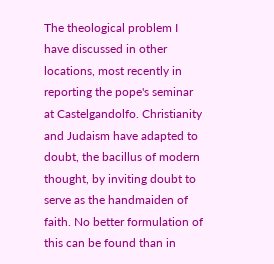The theological problem I have discussed in other locations, most recently in reporting the pope's seminar at Castelgandolfo. Christianity and Judaism have adapted to doubt, the bacillus of modern thought, by inviting doubt to serve as the handmaiden of faith. No better formulation of this can be found than in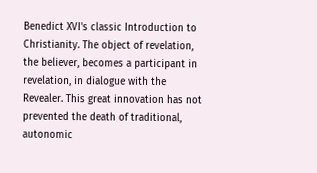Benedict XVI's classic Introduction to Christianity. The object of revelation, the believer, becomes a participant in revelation, in dialogue with the Revealer. This great innovation has not prevented the death of traditional, autonomic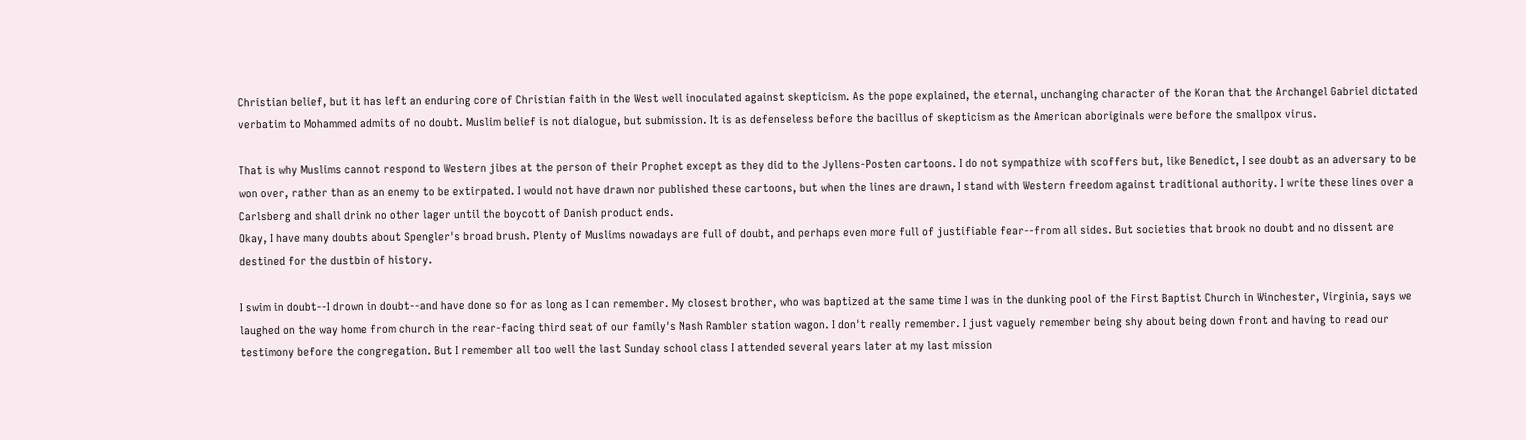Christian belief, but it has left an enduring core of Christian faith in the West well inoculated against skepticism. As the pope explained, the eternal, unchanging character of the Koran that the Archangel Gabriel dictated verbatim to Mohammed admits of no doubt. Muslim belief is not dialogue, but submission. It is as defenseless before the bacillus of skepticism as the American aboriginals were before the smallpox virus.

That is why Muslims cannot respond to Western jibes at the person of their Prophet except as they did to the Jyllens-Posten cartoons. I do not sympathize with scoffers but, like Benedict, I see doubt as an adversary to be won over, rather than as an enemy to be extirpated. I would not have drawn nor published these cartoons, but when the lines are drawn, I stand with Western freedom against traditional authority. I write these lines over a Carlsberg and shall drink no other lager until the boycott of Danish product ends.
Okay, I have many doubts about Spengler's broad brush. Plenty of Muslims nowadays are full of doubt, and perhaps even more full of justifiable fear--from all sides. But societies that brook no doubt and no dissent are destined for the dustbin of history.

I swim in doubt--I drown in doubt--and have done so for as long as I can remember. My closest brother, who was baptized at the same time I was in the dunking pool of the First Baptist Church in Winchester, Virginia, says we laughed on the way home from church in the rear-facing third seat of our family's Nash Rambler station wagon. I don't really remember. I just vaguely remember being shy about being down front and having to read our testimony before the congregation. But I remember all too well the last Sunday school class I attended several years later at my last mission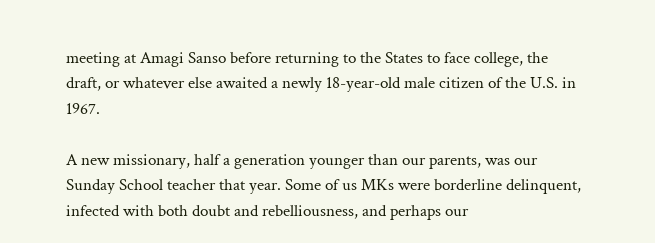meeting at Amagi Sanso before returning to the States to face college, the draft, or whatever else awaited a newly 18-year-old male citizen of the U.S. in 1967.

A new missionary, half a generation younger than our parents, was our Sunday School teacher that year. Some of us MKs were borderline delinquent, infected with both doubt and rebelliousness, and perhaps our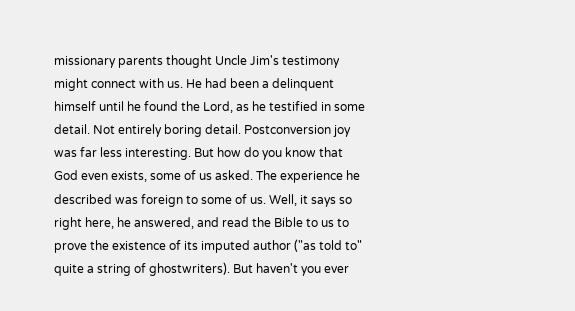missionary parents thought Uncle Jim's testimony might connect with us. He had been a delinquent himself until he found the Lord, as he testified in some detail. Not entirely boring detail. Postconversion joy was far less interesting. But how do you know that God even exists, some of us asked. The experience he described was foreign to some of us. Well, it says so right here, he answered, and read the Bible to us to prove the existence of its imputed author ("as told to" quite a string of ghostwriters). But haven't you ever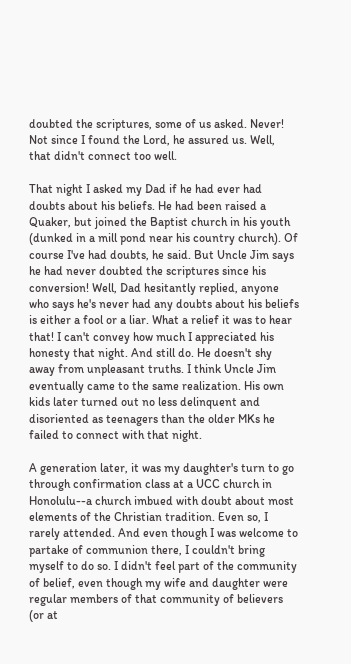doubted the scriptures, some of us asked. Never! Not since I found the Lord, he assured us. Well, that didn't connect too well.

That night I asked my Dad if he had ever had doubts about his beliefs. He had been raised a Quaker, but joined the Baptist church in his youth (dunked in a mill pond near his country church). Of course I've had doubts, he said. But Uncle Jim says he had never doubted the scriptures since his conversion! Well, Dad hesitantly replied, anyone who says he's never had any doubts about his beliefs is either a fool or a liar. What a relief it was to hear that! I can't convey how much I appreciated his honesty that night. And still do. He doesn't shy away from unpleasant truths. I think Uncle Jim eventually came to the same realization. His own kids later turned out no less delinquent and disoriented as teenagers than the older MKs he failed to connect with that night.

A generation later, it was my daughter's turn to go through confirmation class at a UCC church in Honolulu--a church imbued with doubt about most elements of the Christian tradition. Even so, I rarely attended. And even though I was welcome to partake of communion there, I couldn't bring myself to do so. I didn't feel part of the community of belief, even though my wife and daughter were regular members of that community of believers (or at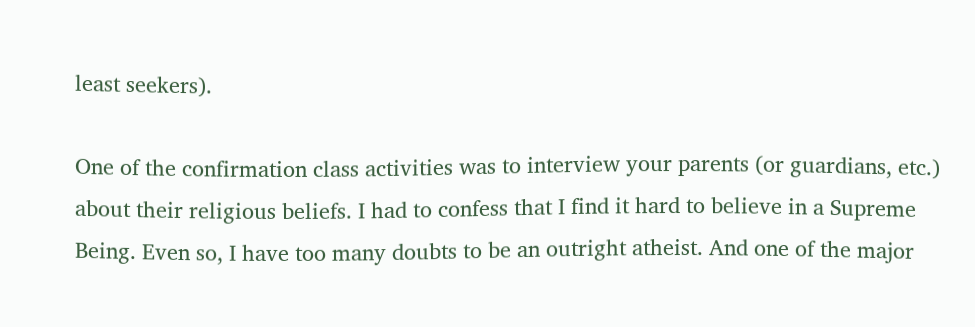least seekers).

One of the confirmation class activities was to interview your parents (or guardians, etc.) about their religious beliefs. I had to confess that I find it hard to believe in a Supreme Being. Even so, I have too many doubts to be an outright atheist. And one of the major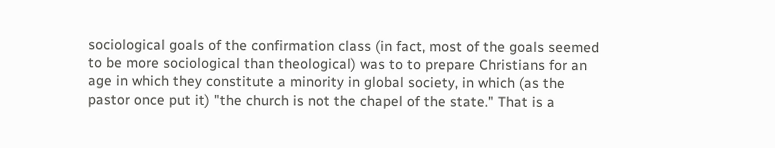sociological goals of the confirmation class (in fact, most of the goals seemed to be more sociological than theological) was to to prepare Christians for an age in which they constitute a minority in global society, in which (as the pastor once put it) "the church is not the chapel of the state." That is a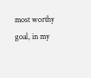most worthy goal, in my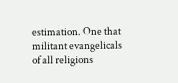estimation. One that militant evangelicals of all religions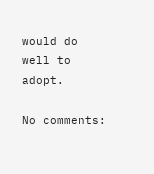would do well to adopt.

No comments: